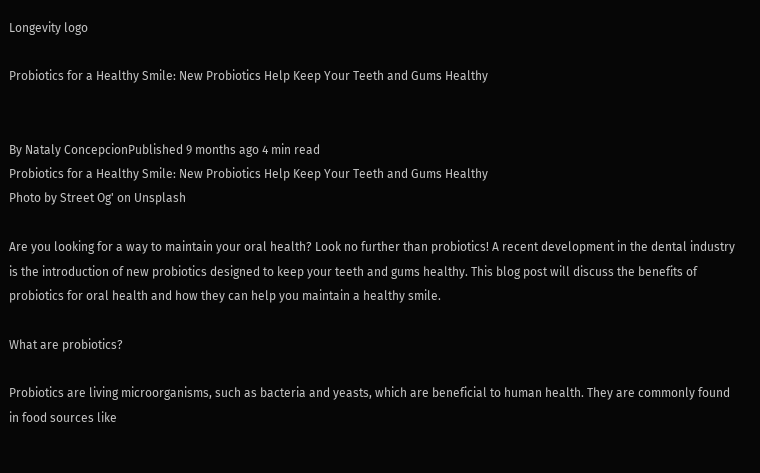Longevity logo

Probiotics for a Healthy Smile: New Probiotics Help Keep Your Teeth and Gums Healthy


By Nataly ConcepcionPublished 9 months ago 4 min read
Probiotics for a Healthy Smile: New Probiotics Help Keep Your Teeth and Gums Healthy
Photo by Street Og' on Unsplash

Are you looking for a way to maintain your oral health? Look no further than probiotics! A recent development in the dental industry is the introduction of new probiotics designed to keep your teeth and gums healthy. This blog post will discuss the benefits of probiotics for oral health and how they can help you maintain a healthy smile.

What are probiotics?

Probiotics are living microorganisms, such as bacteria and yeasts, which are beneficial to human health. They are commonly found in food sources like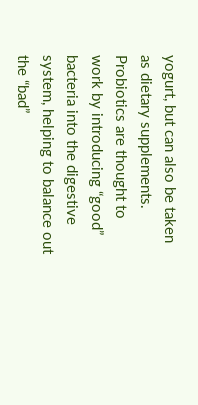yogurt, but can also be taken as dietary supplements. Probiotics are thought to work by introducing “good” bacteria into the digestive system, helping to balance out the “bad”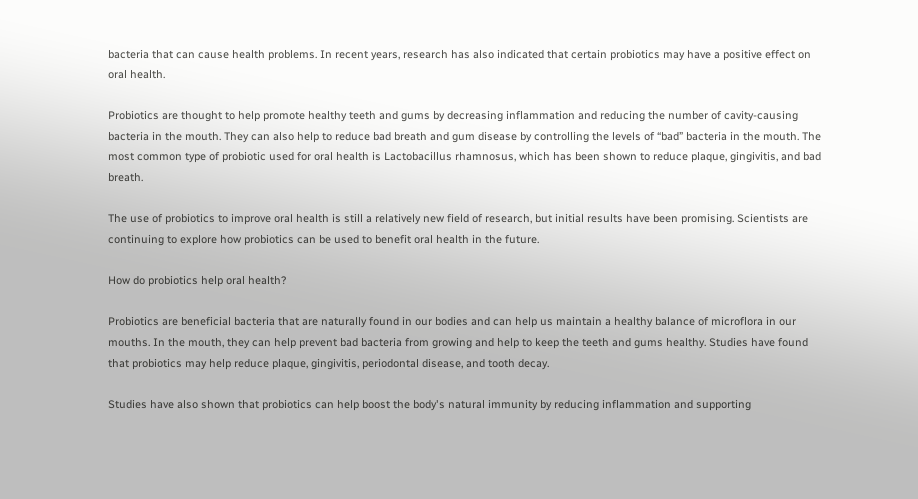bacteria that can cause health problems. In recent years, research has also indicated that certain probiotics may have a positive effect on oral health.

Probiotics are thought to help promote healthy teeth and gums by decreasing inflammation and reducing the number of cavity-causing bacteria in the mouth. They can also help to reduce bad breath and gum disease by controlling the levels of “bad” bacteria in the mouth. The most common type of probiotic used for oral health is Lactobacillus rhamnosus, which has been shown to reduce plaque, gingivitis, and bad breath.

The use of probiotics to improve oral health is still a relatively new field of research, but initial results have been promising. Scientists are continuing to explore how probiotics can be used to benefit oral health in the future.

How do probiotics help oral health?

Probiotics are beneficial bacteria that are naturally found in our bodies and can help us maintain a healthy balance of microflora in our mouths. In the mouth, they can help prevent bad bacteria from growing and help to keep the teeth and gums healthy. Studies have found that probiotics may help reduce plaque, gingivitis, periodontal disease, and tooth decay.

Studies have also shown that probiotics can help boost the body's natural immunity by reducing inflammation and supporting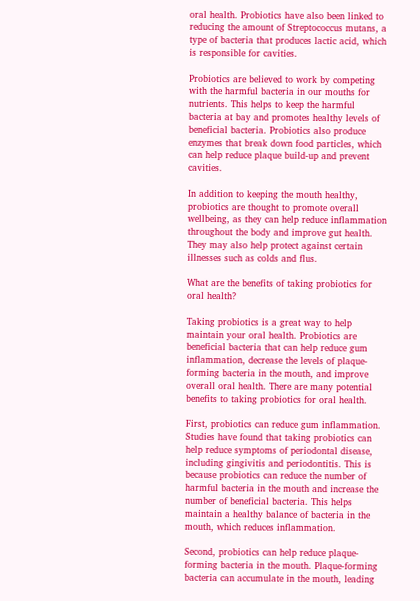oral health. Probiotics have also been linked to reducing the amount of Streptococcus mutans, a type of bacteria that produces lactic acid, which is responsible for cavities.

Probiotics are believed to work by competing with the harmful bacteria in our mouths for nutrients. This helps to keep the harmful bacteria at bay and promotes healthy levels of beneficial bacteria. Probiotics also produce enzymes that break down food particles, which can help reduce plaque build-up and prevent cavities.

In addition to keeping the mouth healthy, probiotics are thought to promote overall wellbeing, as they can help reduce inflammation throughout the body and improve gut health. They may also help protect against certain illnesses such as colds and flus.

What are the benefits of taking probiotics for oral health?

Taking probiotics is a great way to help maintain your oral health. Probiotics are beneficial bacteria that can help reduce gum inflammation, decrease the levels of plaque-forming bacteria in the mouth, and improve overall oral health. There are many potential benefits to taking probiotics for oral health.

First, probiotics can reduce gum inflammation. Studies have found that taking probiotics can help reduce symptoms of periodontal disease, including gingivitis and periodontitis. This is because probiotics can reduce the number of harmful bacteria in the mouth and increase the number of beneficial bacteria. This helps maintain a healthy balance of bacteria in the mouth, which reduces inflammation.

Second, probiotics can help reduce plaque-forming bacteria in the mouth. Plaque-forming bacteria can accumulate in the mouth, leading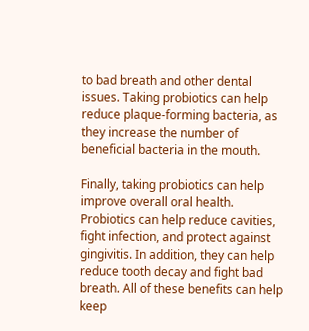to bad breath and other dental issues. Taking probiotics can help reduce plaque-forming bacteria, as they increase the number of beneficial bacteria in the mouth.

Finally, taking probiotics can help improve overall oral health. Probiotics can help reduce cavities, fight infection, and protect against gingivitis. In addition, they can help reduce tooth decay and fight bad breath. All of these benefits can help keep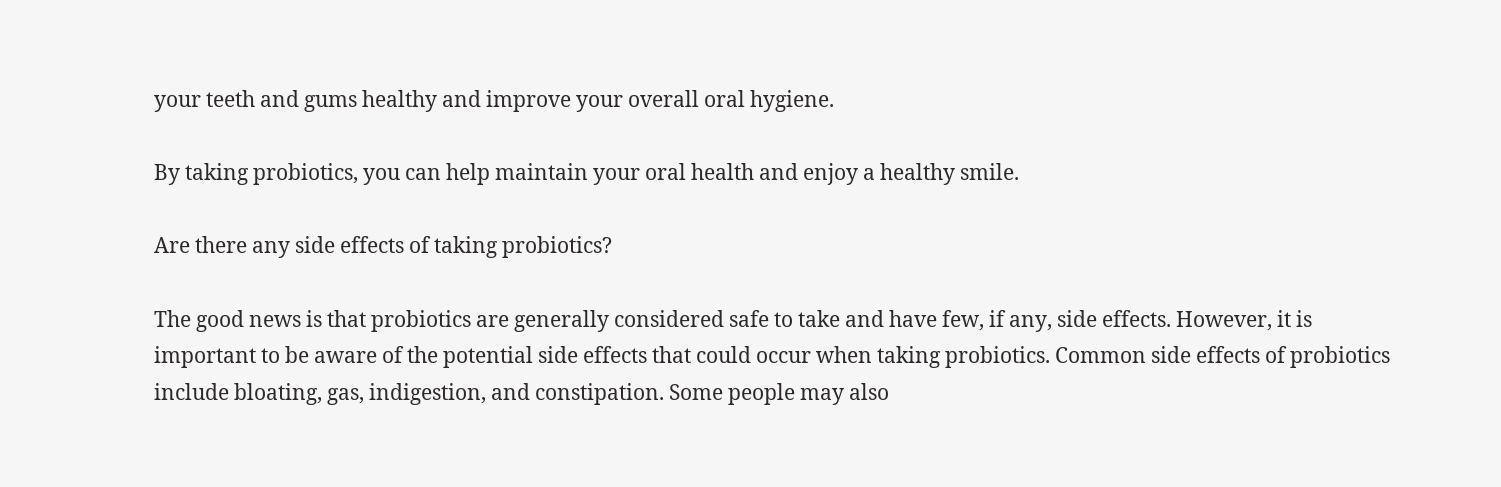your teeth and gums healthy and improve your overall oral hygiene.

By taking probiotics, you can help maintain your oral health and enjoy a healthy smile.

Are there any side effects of taking probiotics?

The good news is that probiotics are generally considered safe to take and have few, if any, side effects. However, it is important to be aware of the potential side effects that could occur when taking probiotics. Common side effects of probiotics include bloating, gas, indigestion, and constipation. Some people may also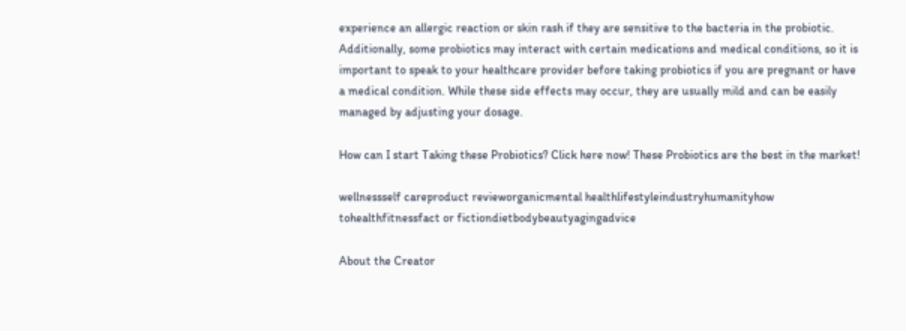experience an allergic reaction or skin rash if they are sensitive to the bacteria in the probiotic. Additionally, some probiotics may interact with certain medications and medical conditions, so it is important to speak to your healthcare provider before taking probiotics if you are pregnant or have a medical condition. While these side effects may occur, they are usually mild and can be easily managed by adjusting your dosage.

How can I start Taking these Probiotics? Click here now! These Probiotics are the best in the market!

wellnessself careproduct revieworganicmental healthlifestyleindustryhumanityhow tohealthfitnessfact or fictiondietbodybeautyagingadvice

About the Creator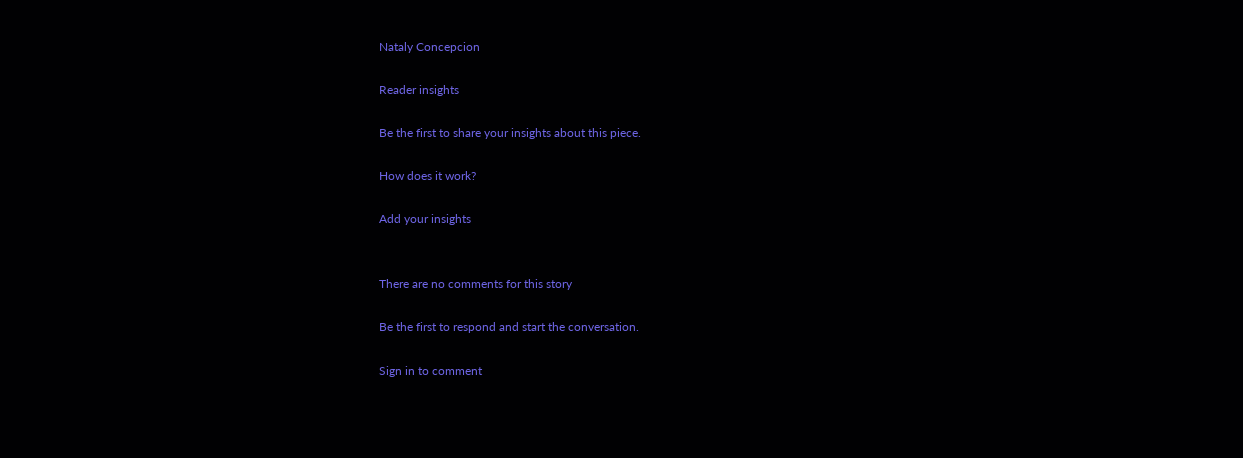Nataly Concepcion

Reader insights

Be the first to share your insights about this piece.

How does it work?

Add your insights


There are no comments for this story

Be the first to respond and start the conversation.

Sign in to comment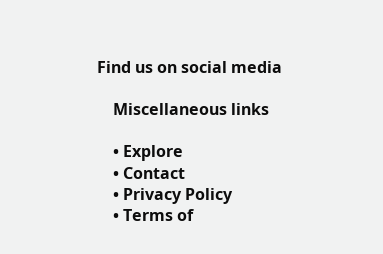Find us on social media

    Miscellaneous links

    • Explore
    • Contact
    • Privacy Policy
    • Terms of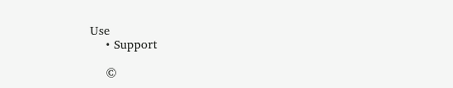Use
    • Support

    ©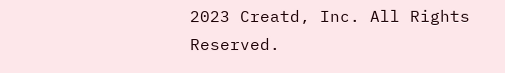2023 Creatd, Inc. All Rights Reserved.